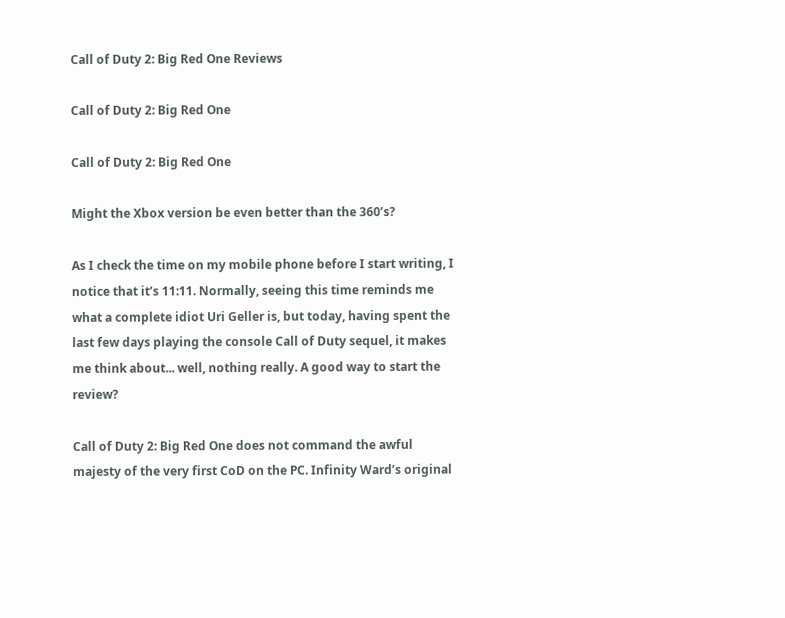Call of Duty 2: Big Red One Reviews

Call of Duty 2: Big Red One

Call of Duty 2: Big Red One

Might the Xbox version be even better than the 360’s?

As I check the time on my mobile phone before I start writing, I notice that it’s 11:11. Normally, seeing this time reminds me what a complete idiot Uri Geller is, but today, having spent the last few days playing the console Call of Duty sequel, it makes me think about... well, nothing really. A good way to start the review?

Call of Duty 2: Big Red One does not command the awful majesty of the very first CoD on the PC. Infinity Ward’s original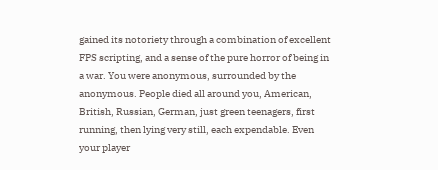gained its notoriety through a combination of excellent FPS scripting, and a sense of the pure horror of being in a war. You were anonymous, surrounded by the anonymous. People died all around you, American, British, Russian, German, just green teenagers, first running, then lying very still, each expendable. Even your player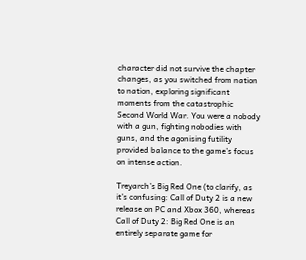character did not survive the chapter changes, as you switched from nation to nation, exploring significant moments from the catastrophic Second World War. You were a nobody with a gun, fighting nobodies with guns, and the agonising futility provided balance to the game’s focus on intense action.

Treyarch’s Big Red One (to clarify, as it’s confusing: Call of Duty 2 is a new release on PC and Xbox 360, whereas Call of Duty 2: Big Red One is an entirely separate game for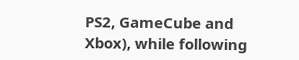PS2, GameCube and Xbox), while following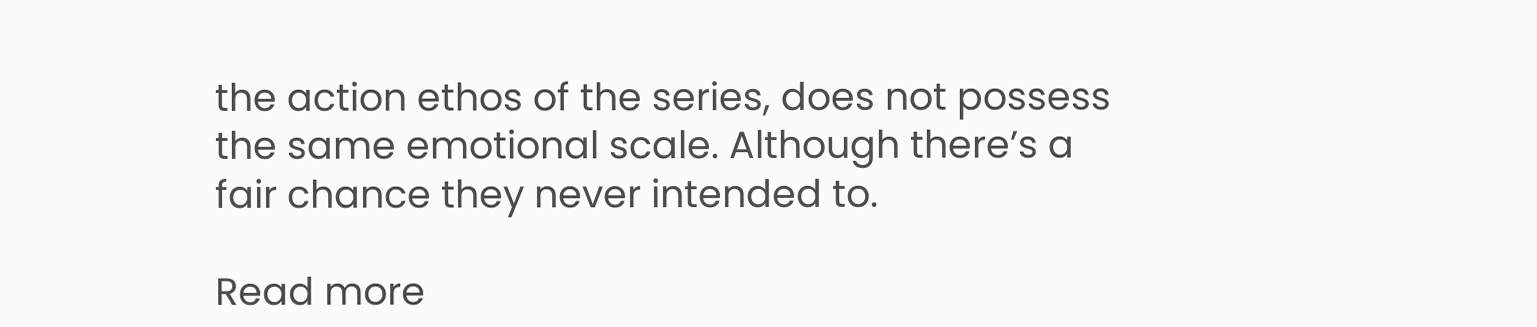the action ethos of the series, does not possess the same emotional scale. Although there’s a fair chance they never intended to.

Read more